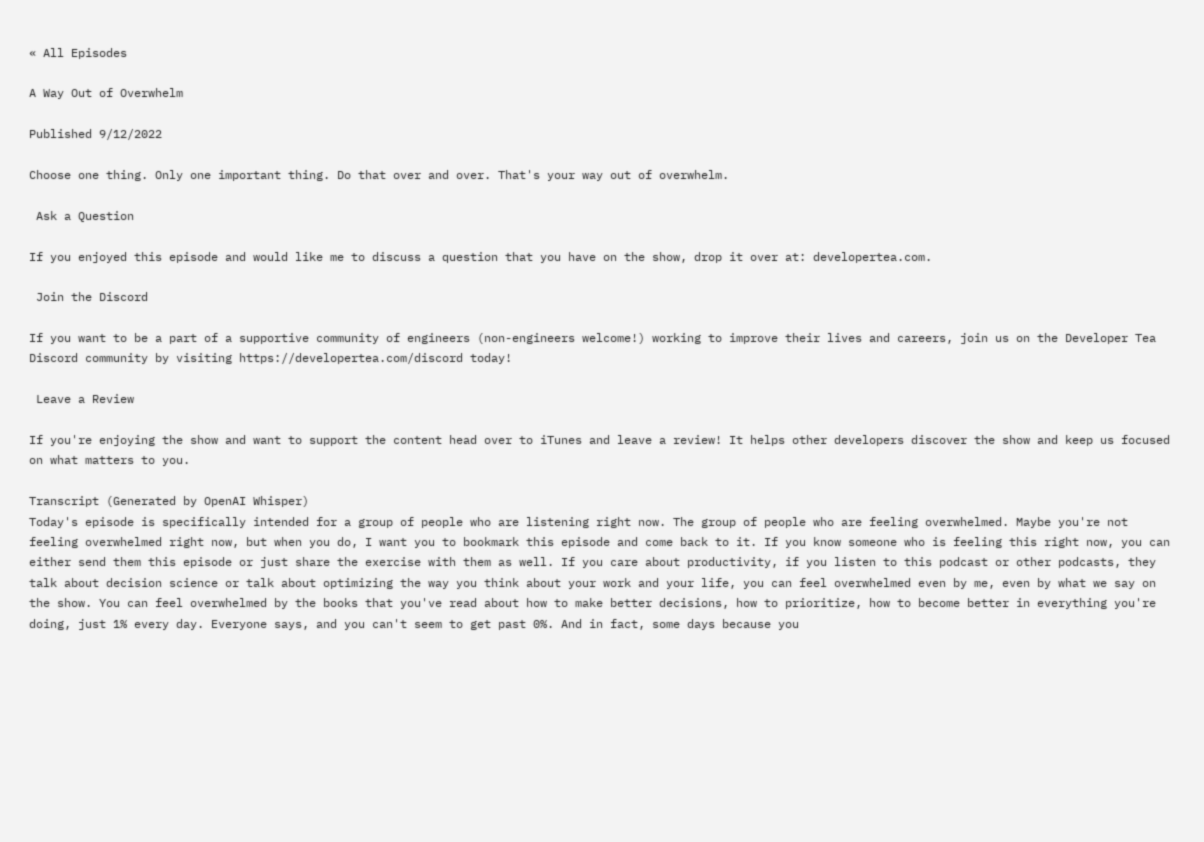« All Episodes

A Way Out of Overwhelm

Published 9/12/2022

Choose one thing. Only one important thing. Do that over and over. That's your way out of overwhelm.

 Ask a Question

If you enjoyed this episode and would like me to discuss a question that you have on the show, drop it over at: developertea.com.

 Join the Discord

If you want to be a part of a supportive community of engineers (non-engineers welcome!) working to improve their lives and careers, join us on the Developer Tea Discord community by visiting https://developertea.com/discord today!

 Leave a Review

If you're enjoying the show and want to support the content head over to iTunes and leave a review! It helps other developers discover the show and keep us focused on what matters to you.

Transcript (Generated by OpenAI Whisper)
Today's episode is specifically intended for a group of people who are listening right now. The group of people who are feeling overwhelmed. Maybe you're not feeling overwhelmed right now, but when you do, I want you to bookmark this episode and come back to it. If you know someone who is feeling this right now, you can either send them this episode or just share the exercise with them as well. If you care about productivity, if you listen to this podcast or other podcasts, they talk about decision science or talk about optimizing the way you think about your work and your life, you can feel overwhelmed even by me, even by what we say on the show. You can feel overwhelmed by the books that you've read about how to make better decisions, how to prioritize, how to become better in everything you're doing, just 1% every day. Everyone says, and you can't seem to get past 0%. And in fact, some days because you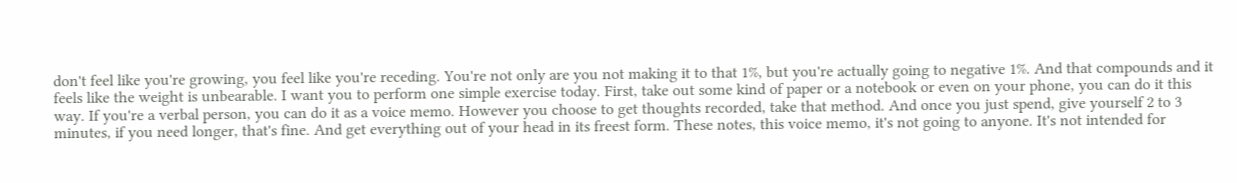don't feel like you're growing, you feel like you're receding. You're not only are you not making it to that 1%, but you're actually going to negative 1%. And that compounds and it feels like the weight is unbearable. I want you to perform one simple exercise today. First, take out some kind of paper or a notebook or even on your phone, you can do it this way. If you're a verbal person, you can do it as a voice memo. However you choose to get thoughts recorded, take that method. And once you just spend, give yourself 2 to 3 minutes, if you need longer, that's fine. And get everything out of your head in its freest form. These notes, this voice memo, it's not going to anyone. It's not intended for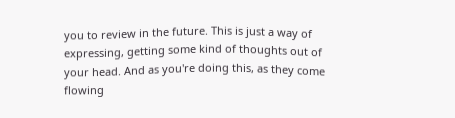you to review in the future. This is just a way of expressing, getting some kind of thoughts out of your head. And as you're doing this, as they come flowing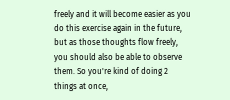freely and it will become easier as you do this exercise again in the future, but as those thoughts flow freely, you should also be able to observe them. So you're kind of doing 2 things at once,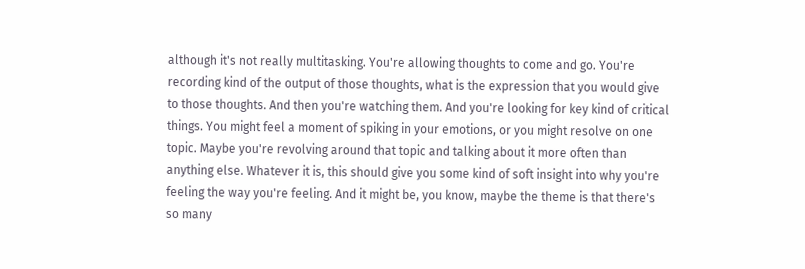although it's not really multitasking. You're allowing thoughts to come and go. You're recording kind of the output of those thoughts, what is the expression that you would give to those thoughts. And then you're watching them. And you're looking for key kind of critical things. You might feel a moment of spiking in your emotions, or you might resolve on one topic. Maybe you're revolving around that topic and talking about it more often than anything else. Whatever it is, this should give you some kind of soft insight into why you're feeling the way you're feeling. And it might be, you know, maybe the theme is that there's so many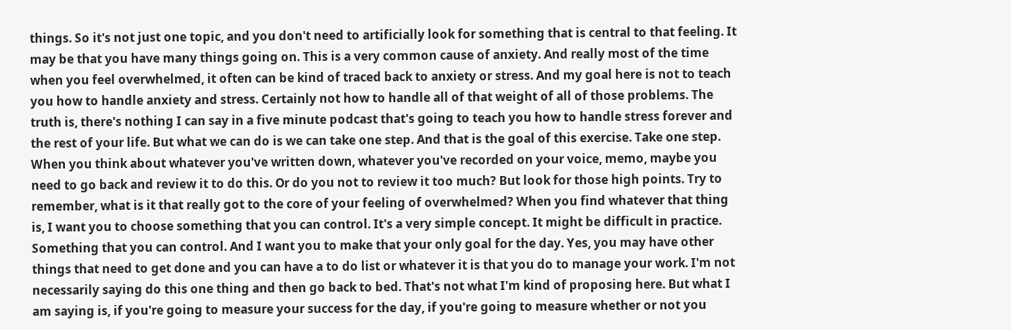things. So it's not just one topic, and you don't need to artificially look for something that is central to that feeling. It may be that you have many things going on. This is a very common cause of anxiety. And really most of the time when you feel overwhelmed, it often can be kind of traced back to anxiety or stress. And my goal here is not to teach you how to handle anxiety and stress. Certainly not how to handle all of that weight of all of those problems. The truth is, there's nothing I can say in a five minute podcast that's going to teach you how to handle stress forever and the rest of your life. But what we can do is we can take one step. And that is the goal of this exercise. Take one step. When you think about whatever you've written down, whatever you've recorded on your voice, memo, maybe you need to go back and review it to do this. Or do you not to review it too much? But look for those high points. Try to remember, what is it that really got to the core of your feeling of overwhelmed? When you find whatever that thing is, I want you to choose something that you can control. It's a very simple concept. It might be difficult in practice. Something that you can control. And I want you to make that your only goal for the day. Yes, you may have other things that need to get done and you can have a to do list or whatever it is that you do to manage your work. I'm not necessarily saying do this one thing and then go back to bed. That's not what I'm kind of proposing here. But what I am saying is, if you're going to measure your success for the day, if you're going to measure whether or not you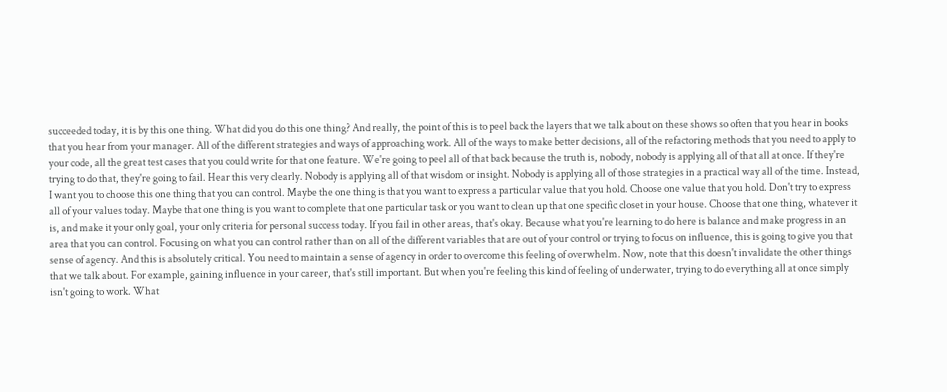succeeded today, it is by this one thing. What did you do this one thing? And really, the point of this is to peel back the layers that we talk about on these shows so often that you hear in books that you hear from your manager. All of the different strategies and ways of approaching work. All of the ways to make better decisions, all of the refactoring methods that you need to apply to your code, all the great test cases that you could write for that one feature. We're going to peel all of that back because the truth is, nobody, nobody is applying all of that all at once. If they're trying to do that, they're going to fail. Hear this very clearly. Nobody is applying all of that wisdom or insight. Nobody is applying all of those strategies in a practical way all of the time. Instead, I want you to choose this one thing that you can control. Maybe the one thing is that you want to express a particular value that you hold. Choose one value that you hold. Don't try to express all of your values today. Maybe that one thing is you want to complete that one particular task or you want to clean up that one specific closet in your house. Choose that one thing, whatever it is, and make it your only goal, your only criteria for personal success today. If you fail in other areas, that's okay. Because what you're learning to do here is balance and make progress in an area that you can control. Focusing on what you can control rather than on all of the different variables that are out of your control or trying to focus on influence, this is going to give you that sense of agency. And this is absolutely critical. You need to maintain a sense of agency in order to overcome this feeling of overwhelm. Now, note that this doesn't invalidate the other things that we talk about. For example, gaining influence in your career, that's still important. But when you're feeling this kind of feeling of underwater, trying to do everything all at once simply isn't going to work. What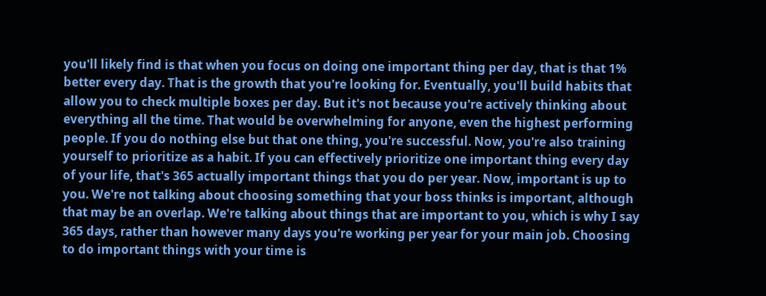you'll likely find is that when you focus on doing one important thing per day, that is that 1% better every day. That is the growth that you're looking for. Eventually, you'll build habits that allow you to check multiple boxes per day. But it's not because you're actively thinking about everything all the time. That would be overwhelming for anyone, even the highest performing people. If you do nothing else but that one thing, you're successful. Now, you're also training yourself to prioritize as a habit. If you can effectively prioritize one important thing every day of your life, that's 365 actually important things that you do per year. Now, important is up to you. We're not talking about choosing something that your boss thinks is important, although that may be an overlap. We're talking about things that are important to you, which is why I say 365 days, rather than however many days you're working per year for your main job. Choosing to do important things with your time is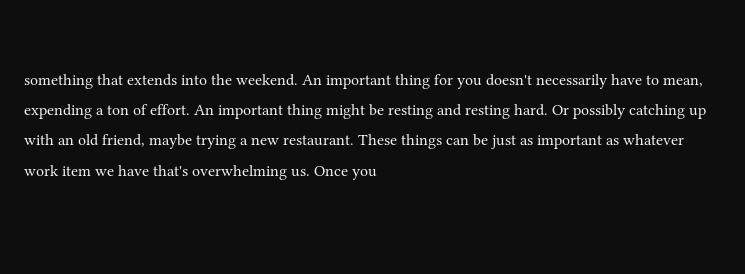something that extends into the weekend. An important thing for you doesn't necessarily have to mean, expending a ton of effort. An important thing might be resting and resting hard. Or possibly catching up with an old friend, maybe trying a new restaurant. These things can be just as important as whatever work item we have that's overwhelming us. Once you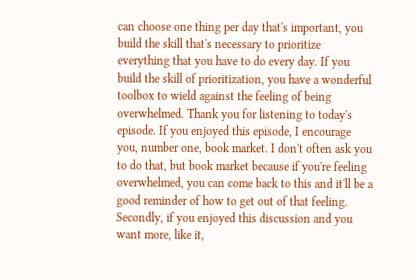can choose one thing per day that's important, you build the skill that's necessary to prioritize everything that you have to do every day. If you build the skill of prioritization, you have a wonderful toolbox to wield against the feeling of being overwhelmed. Thank you for listening to today's episode. If you enjoyed this episode, I encourage you, number one, book market. I don't often ask you to do that, but book market because if you're feeling overwhelmed, you can come back to this and it'll be a good reminder of how to get out of that feeling. Secondly, if you enjoyed this discussion and you want more, like it,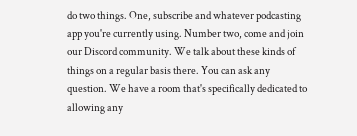do two things. One, subscribe and whatever podcasting app you're currently using. Number two, come and join our Discord community. We talk about these kinds of things on a regular basis there. You can ask any question. We have a room that's specifically dedicated to allowing any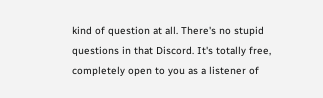kind of question at all. There's no stupid questions in that Discord. It's totally free, completely open to you as a listener of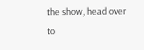the show, head over to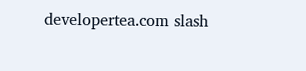developertea.com slash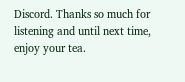Discord. Thanks so much for listening and until next time, enjoy your tea.